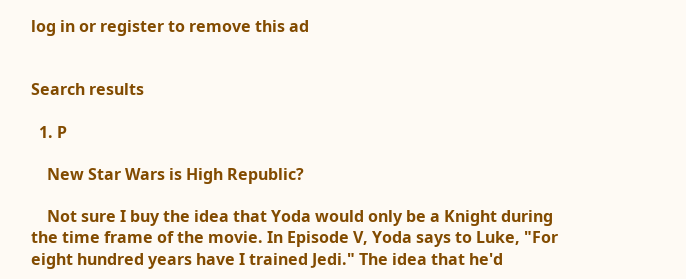log in or register to remove this ad


Search results

  1. P

    New Star Wars is High Republic?

    Not sure I buy the idea that Yoda would only be a Knight during the time frame of the movie. In Episode V, Yoda says to Luke, "For eight hundred years have I trained Jedi." The idea that he'd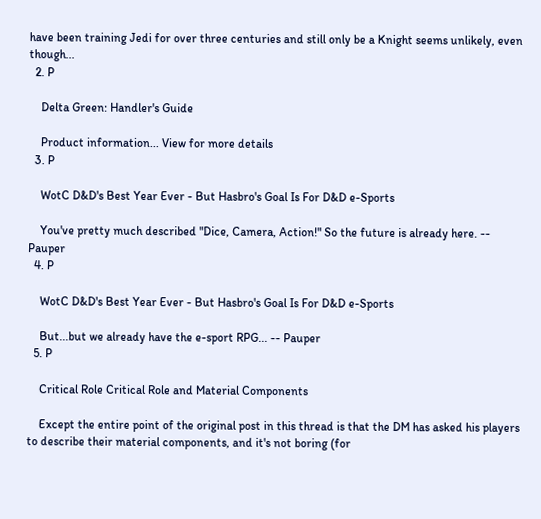have been training Jedi for over three centuries and still only be a Knight seems unlikely, even though...
  2. P

    Delta Green: Handler's Guide

    Product information... View for more details
  3. P

    WotC D&D's Best Year Ever - But Hasbro's Goal Is For D&D e-Sports

    You've pretty much described "Dice, Camera, Action!" So the future is already here. -- Pauper
  4. P

    WotC D&D's Best Year Ever - But Hasbro's Goal Is For D&D e-Sports

    But...but we already have the e-sport RPG... -- Pauper
  5. P

    Critical Role Critical Role and Material Components

    Except the entire point of the original post in this thread is that the DM has asked his players to describe their material components, and it's not boring (for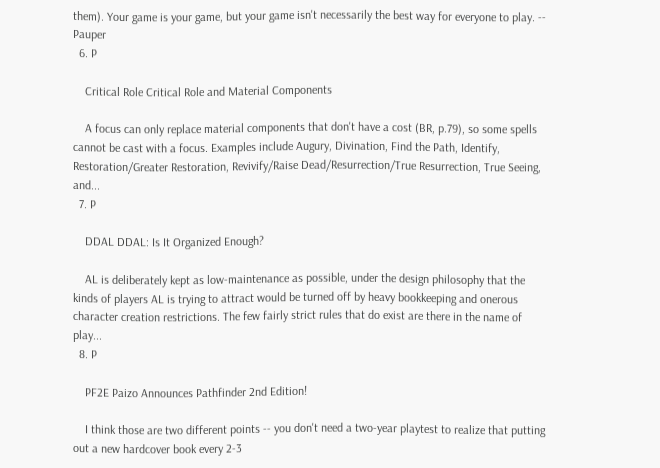them). Your game is your game, but your game isn't necessarily the best way for everyone to play. -- Pauper
  6. P

    Critical Role Critical Role and Material Components

    A focus can only replace material components that don't have a cost (BR, p.79), so some spells cannot be cast with a focus. Examples include Augury, Divination, Find the Path, Identify, Restoration/Greater Restoration, Revivify/Raise Dead/Resurrection/True Resurrection, True Seeing, and...
  7. P

    DDAL DDAL: Is It Organized Enough?

    AL is deliberately kept as low-maintenance as possible, under the design philosophy that the kinds of players AL is trying to attract would be turned off by heavy bookkeeping and onerous character creation restrictions. The few fairly strict rules that do exist are there in the name of play...
  8. P

    PF2E Paizo Announces Pathfinder 2nd Edition!

    I think those are two different points -- you don't need a two-year playtest to realize that putting out a new hardcover book every 2-3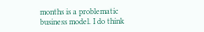months is a problematic business model. I do think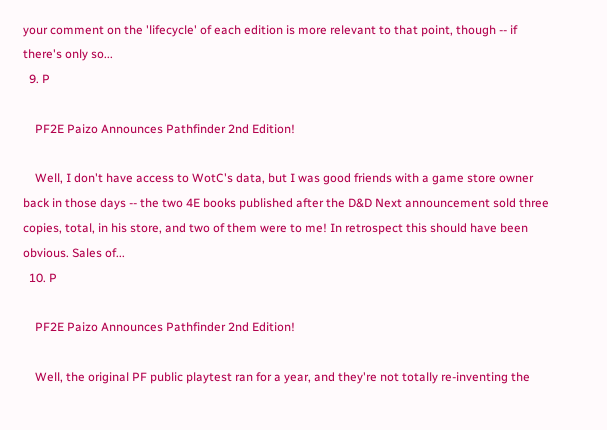your comment on the 'lifecycle' of each edition is more relevant to that point, though -- if there's only so...
  9. P

    PF2E Paizo Announces Pathfinder 2nd Edition!

    Well, I don't have access to WotC's data, but I was good friends with a game store owner back in those days -- the two 4E books published after the D&D Next announcement sold three copies, total, in his store, and two of them were to me! In retrospect this should have been obvious. Sales of...
  10. P

    PF2E Paizo Announces Pathfinder 2nd Edition!

    Well, the original PF public playtest ran for a year, and they're not totally re-inventing the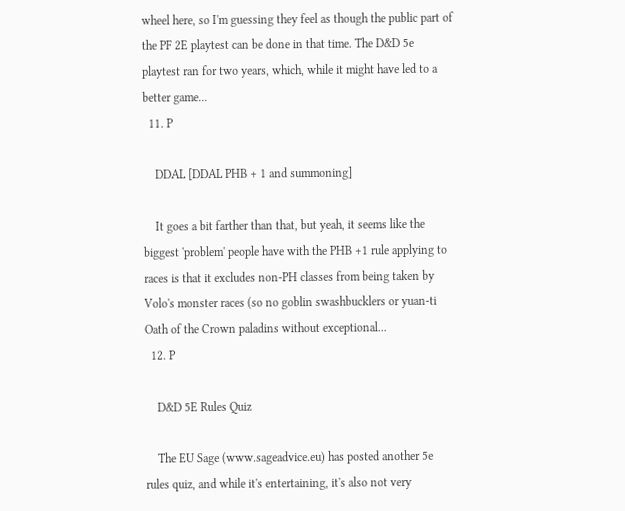wheel here, so I'm guessing they feel as though the public part of the PF 2E playtest can be done in that time. The D&D 5e playtest ran for two years, which, while it might have led to a better game...
  11. P

    DDAL [DDAL PHB + 1 and summoning]

    It goes a bit farther than that, but yeah, it seems like the biggest 'problem' people have with the PHB +1 rule applying to races is that it excludes non-PH classes from being taken by Volo's monster races (so no goblin swashbucklers or yuan-ti Oath of the Crown paladins without exceptional...
  12. P

    D&D 5E Rules Quiz

    The EU Sage (www.sageadvice.eu) has posted another 5e rules quiz, and while it's entertaining, it's also not very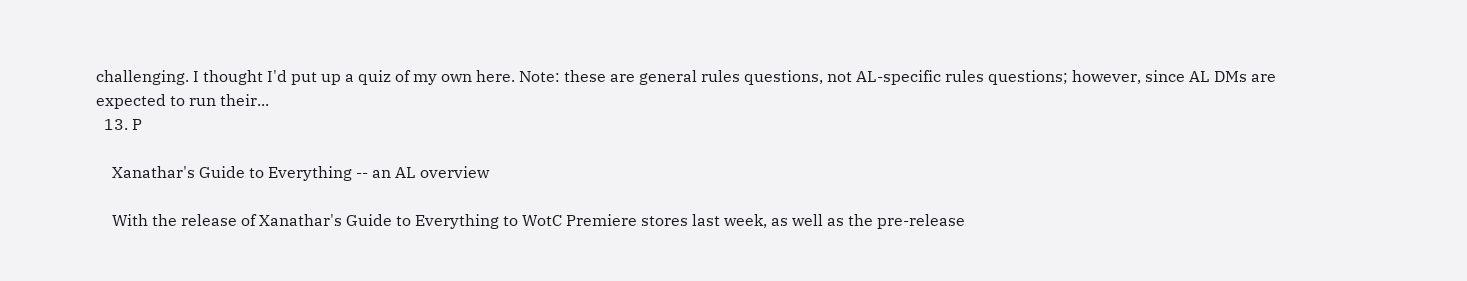challenging. I thought I'd put up a quiz of my own here. Note: these are general rules questions, not AL-specific rules questions; however, since AL DMs are expected to run their...
  13. P

    Xanathar's Guide to Everything -- an AL overview

    With the release of Xanathar's Guide to Everything to WotC Premiere stores last week, as well as the pre-release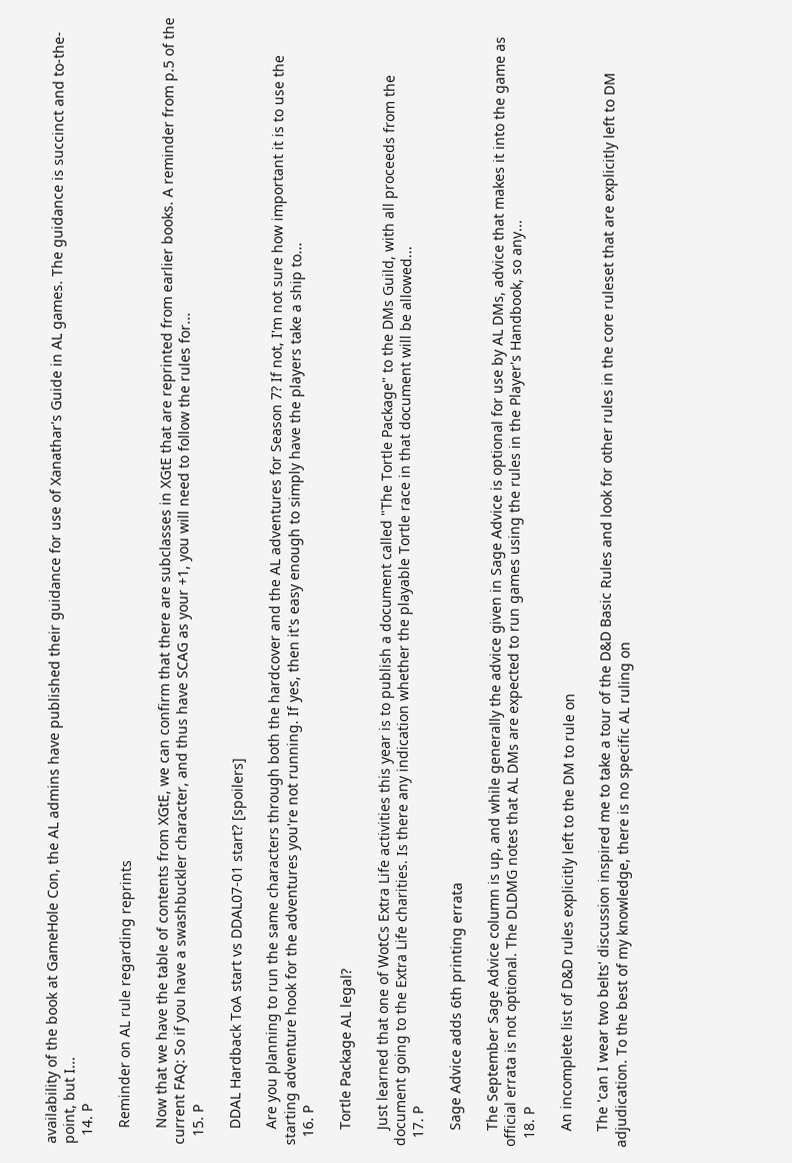availability of the book at GameHole Con, the AL admins have published their guidance for use of Xanathar's Guide in AL games. The guidance is succinct and to-the-point, but I...
  14. P

    Reminder on AL rule regarding reprints

    Now that we have the table of contents from XGtE, we can confirm that there are subclasses in XGtE that are reprinted from earlier books. A reminder from p.5 of the current FAQ: So if you have a swashbuckler character, and thus have SCAG as your +1, you will need to follow the rules for...
  15. P

    DDAL Hardback ToA start vs DDAL07-01 start? [spoilers]

    Are you planning to run the same characters through both the hardcover and the AL adventures for Season 7? If not, I'm not sure how important it is to use the starting adventure hook for the adventures you're not running. If yes, then it's easy enough to simply have the players take a ship to...
  16. P

    Tortle Package AL legal?

    Just learned that one of WotCs Extra Life activities this year is to publish a document called "The Tortle Package" to the DMs Guild, with all proceeds from the document going to the Extra Life charities. Is there any indication whether the playable Tortle race in that document will be allowed...
  17. P

    Sage Advice adds 6th printing errata

    The September Sage Advice column is up, and while generally the advice given in Sage Advice is optional for use by AL DMs, advice that makes it into the game as official errata is not optional. The DLDMG notes that AL DMs are expected to run games using the rules in the Player's Handbook, so any...
  18. P

    An incomplete list of D&D rules explicitly left to the DM to rule on

    The 'can I wear two belts' discussion inspired me to take a tour of the D&D Basic Rules and look for other rules in the core ruleset that are explicitly left to DM adjudication. To the best of my knowledge, there is no specific AL ruling on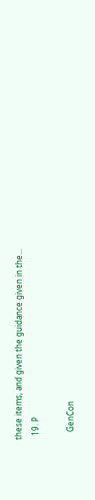these items, and given the guidance given in the...
  19. P

    GenCon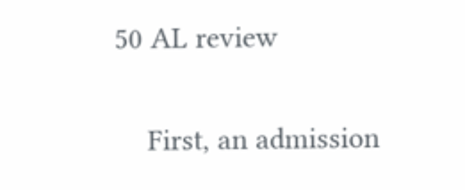50 AL review

    First, an admission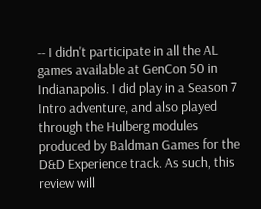-- I didn't participate in all the AL games available at GenCon 50 in Indianapolis. I did play in a Season 7 Intro adventure, and also played through the Hulberg modules produced by Baldman Games for the D&D Experience track. As such, this review will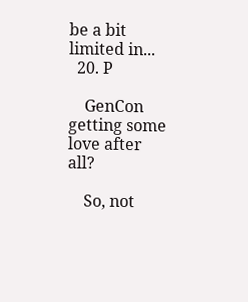be a bit limited in...
  20. P

    GenCon getting some love after all?

    So, not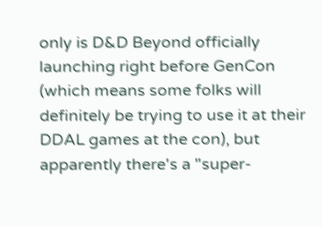only is D&D Beyond officially launching right before GenCon (which means some folks will definitely be trying to use it at their DDAL games at the con), but apparently there's a "super-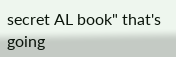secret AL book" that's going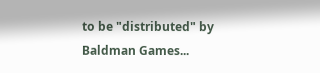to be "distributed" by Baldman Games...